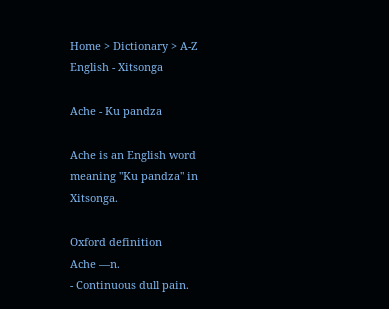Home > Dictionary > A-Z English - Xitsonga

Ache - Ku pandza

Ache is an English word meaning "Ku pandza" in Xitsonga.

Oxford definition
Ache —n.
- Continuous dull pain.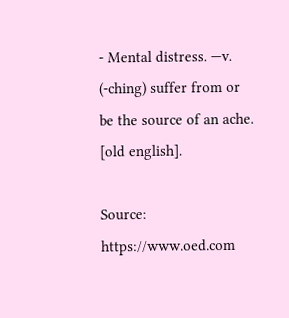- Mental distress. —v. (-ching) suffer from or be the source of an ache. [old english].

Source: https://www.oed.com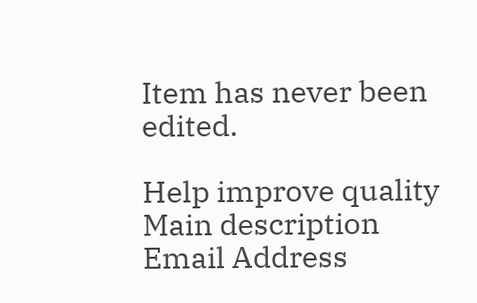Item has never been edited.

Help improve quality
Main description
Email Address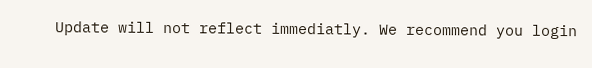Update will not reflect immediatly. We recommend you login